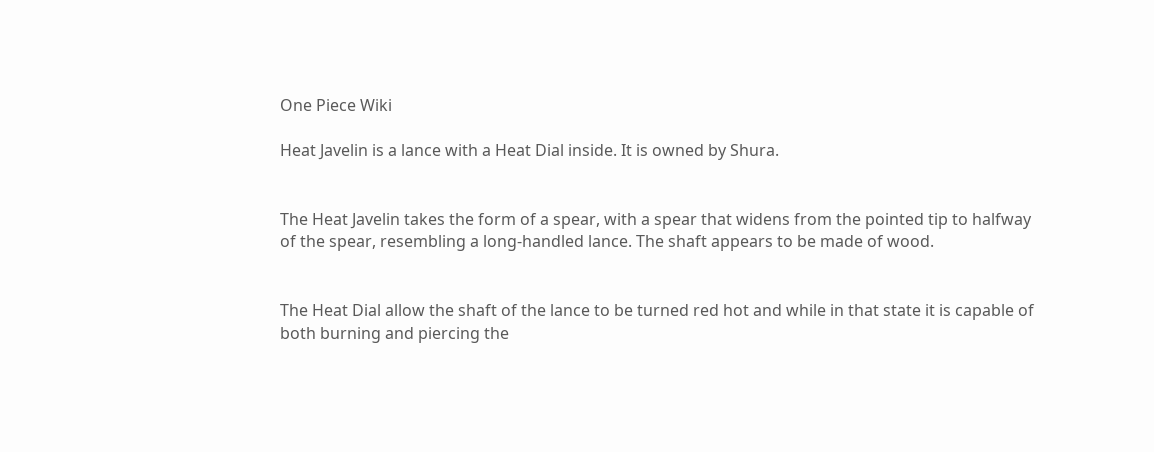One Piece Wiki

Heat Javelin is a lance with a Heat Dial inside. It is owned by Shura.


The Heat Javelin takes the form of a spear, with a spear that widens from the pointed tip to halfway of the spear, resembling a long-handled lance. The shaft appears to be made of wood.


The Heat Dial allow the shaft of the lance to be turned red hot and while in that state it is capable of both burning and piercing the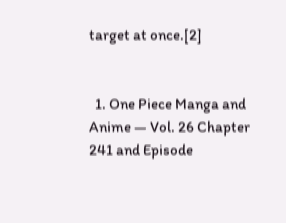target at once.[2]


  1. One Piece Manga and Anime — Vol. 26 Chapter 241 and Episode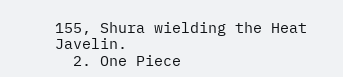155, Shura wielding the Heat Javelin.
  2. One Piece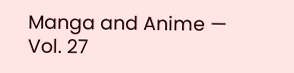Manga and Anime — Vol. 27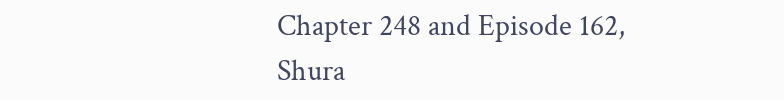Chapter 248 and Episode 162, Shura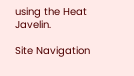using the Heat Javelin.

Site Navigation